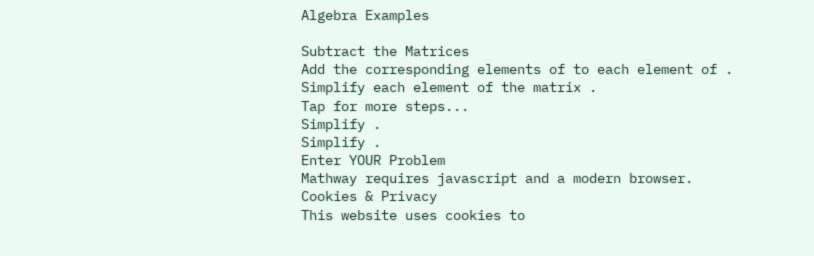Algebra Examples

Subtract the Matrices
Add the corresponding elements of to each element of .
Simplify each element of the matrix .
Tap for more steps...
Simplify .
Simplify .
Enter YOUR Problem
Mathway requires javascript and a modern browser.
Cookies & Privacy
This website uses cookies to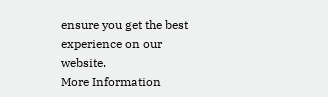ensure you get the best experience on our website.
More Information